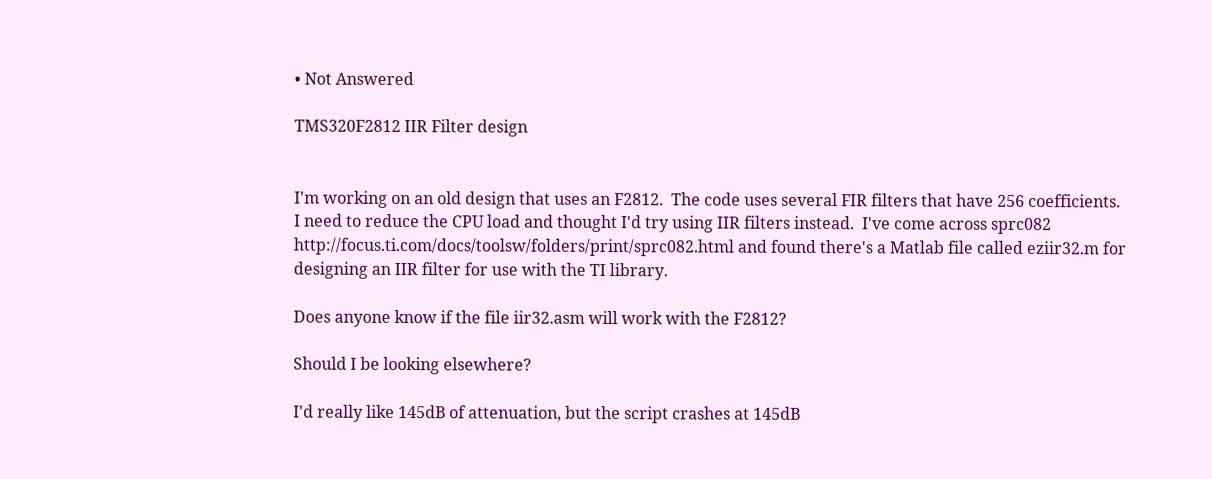• Not Answered

TMS320F2812 IIR Filter design


I'm working on an old design that uses an F2812.  The code uses several FIR filters that have 256 coefficients.  I need to reduce the CPU load and thought I'd try using IIR filters instead.  I've come across sprc082 http://focus.ti.com/docs/toolsw/folders/print/sprc082.html and found there's a Matlab file called eziir32.m for designing an IIR filter for use with the TI library.

Does anyone know if the file iir32.asm will work with the F2812?

Should I be looking elsewhere?

I'd really like 145dB of attenuation, but the script crashes at 145dB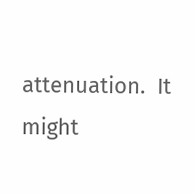attenuation.  It might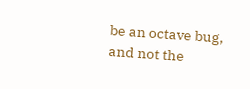be an octave bug, and not the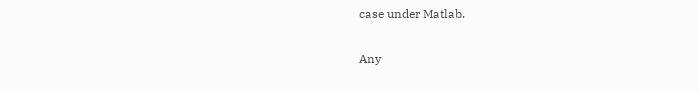case under Matlab.

Any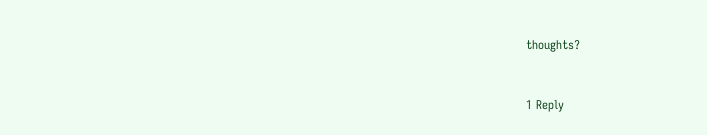thoughts?



1 Reply